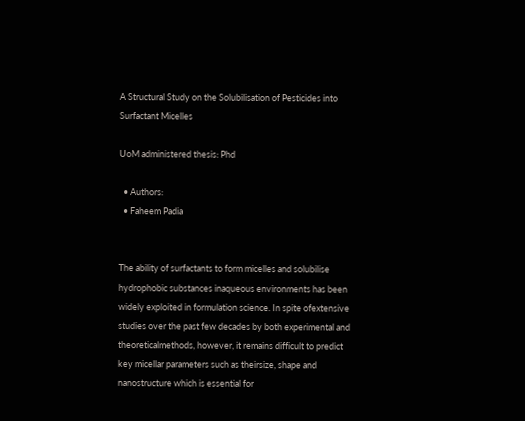A Structural Study on the Solubilisation of Pesticides into Surfactant Micelles

UoM administered thesis: Phd

  • Authors:
  • Faheem Padia


The ability of surfactants to form micelles and solubilise hydrophobic substances inaqueous environments has been widely exploited in formulation science. In spite ofextensive studies over the past few decades by both experimental and theoreticalmethods, however, it remains difficult to predict key micellar parameters such as theirsize, shape and nanostructure which is essential for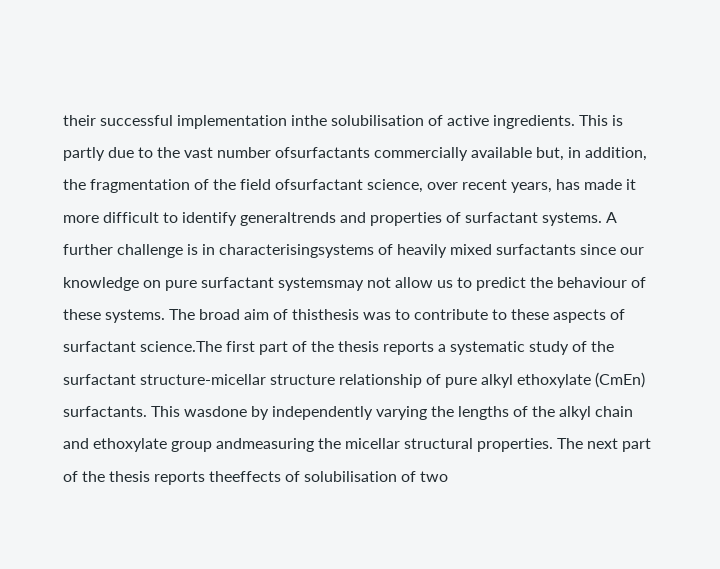their successful implementation inthe solubilisation of active ingredients. This is partly due to the vast number ofsurfactants commercially available but, in addition, the fragmentation of the field ofsurfactant science, over recent years, has made it more difficult to identify generaltrends and properties of surfactant systems. A further challenge is in characterisingsystems of heavily mixed surfactants since our knowledge on pure surfactant systemsmay not allow us to predict the behaviour of these systems. The broad aim of thisthesis was to contribute to these aspects of surfactant science.The first part of the thesis reports a systematic study of the surfactant structure-micellar structure relationship of pure alkyl ethoxylate (CmEn) surfactants. This wasdone by independently varying the lengths of the alkyl chain and ethoxylate group andmeasuring the micellar structural properties. The next part of the thesis reports theeffects of solubilisation of two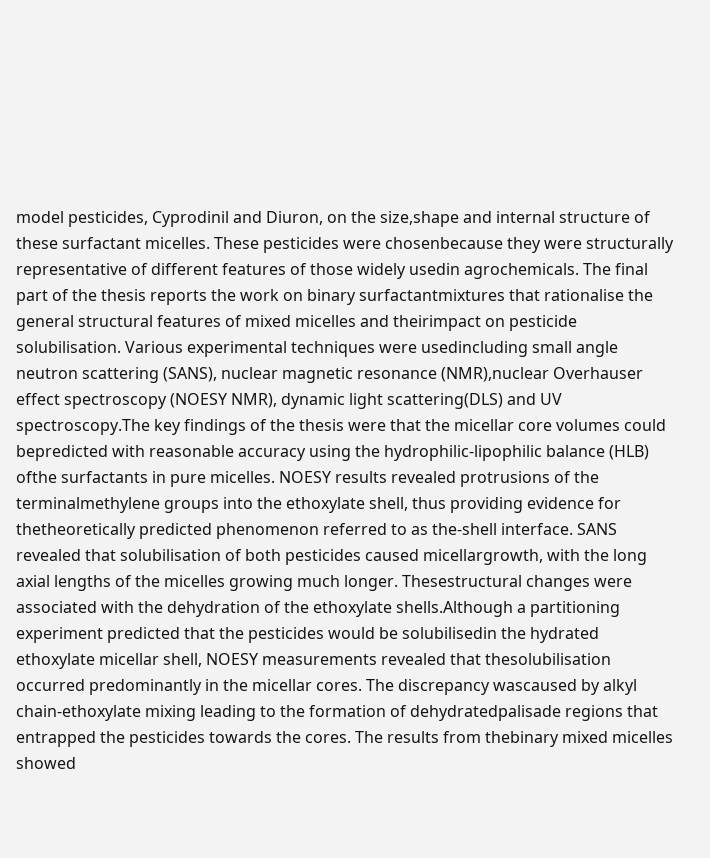model pesticides, Cyprodinil and Diuron, on the size,shape and internal structure of these surfactant micelles. These pesticides were chosenbecause they were structurally representative of different features of those widely usedin agrochemicals. The final part of the thesis reports the work on binary surfactantmixtures that rationalise the general structural features of mixed micelles and theirimpact on pesticide solubilisation. Various experimental techniques were usedincluding small angle neutron scattering (SANS), nuclear magnetic resonance (NMR),nuclear Overhauser effect spectroscopy (NOESY NMR), dynamic light scattering(DLS) and UV spectroscopy.The key findings of the thesis were that the micellar core volumes could bepredicted with reasonable accuracy using the hydrophilic-lipophilic balance (HLB) ofthe surfactants in pure micelles. NOESY results revealed protrusions of the terminalmethylene groups into the ethoxylate shell, thus providing evidence for thetheoretically predicted phenomenon referred to as the-shell interface. SANS revealed that solubilisation of both pesticides caused micellargrowth, with the long axial lengths of the micelles growing much longer. Thesestructural changes were associated with the dehydration of the ethoxylate shells.Although a partitioning experiment predicted that the pesticides would be solubilisedin the hydrated ethoxylate micellar shell, NOESY measurements revealed that thesolubilisation occurred predominantly in the micellar cores. The discrepancy wascaused by alkyl chain-ethoxylate mixing leading to the formation of dehydratedpalisade regions that entrapped the pesticides towards the cores. The results from thebinary mixed micelles showed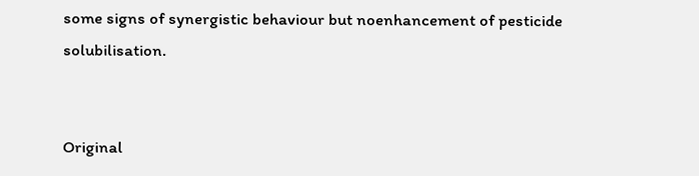some signs of synergistic behaviour but noenhancement of pesticide solubilisation.


Original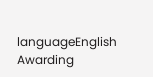languageEnglish
Awarding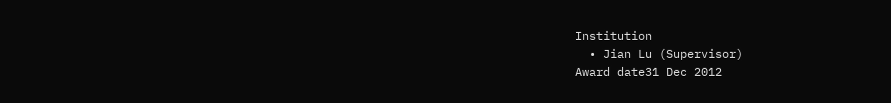Institution
  • Jian Lu (Supervisor)
Award date31 Dec 2012